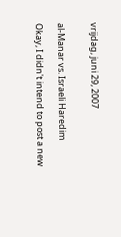vrijdag, juni 29, 2007


al-Manar vs. Israeli Haredim

Okay, I didn't intend to post a new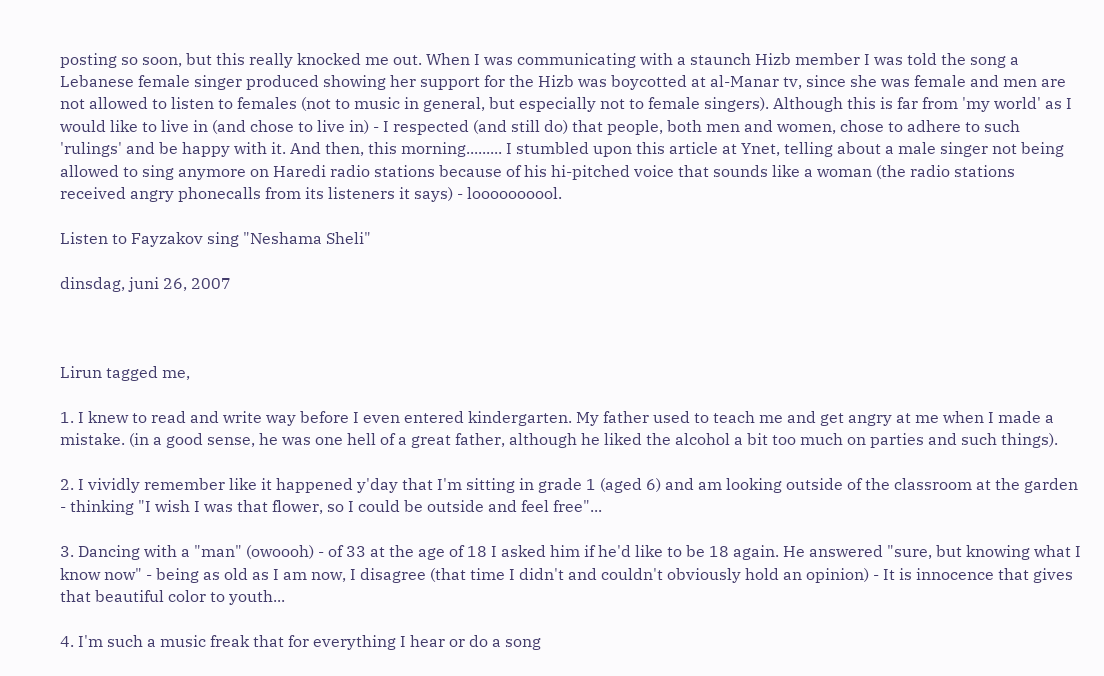posting so soon, but this really knocked me out. When I was communicating with a staunch Hizb member I was told the song a Lebanese female singer produced showing her support for the Hizb was boycotted at al-Manar tv, since she was female and men are not allowed to listen to females (not to music in general, but especially not to female singers). Although this is far from 'my world' as I would like to live in (and chose to live in) - I respected (and still do) that people, both men and women, chose to adhere to such 'rulings' and be happy with it. And then, this morning......... I stumbled upon this article at Ynet, telling about a male singer not being allowed to sing anymore on Haredi radio stations because of his hi-pitched voice that sounds like a woman (the radio stations received angry phonecalls from its listeners it says) - loooooooool.

Listen to Fayzakov sing "Neshama Sheli"

dinsdag, juni 26, 2007



Lirun tagged me,

1. I knew to read and write way before I even entered kindergarten. My father used to teach me and get angry at me when I made a mistake. (in a good sense, he was one hell of a great father, although he liked the alcohol a bit too much on parties and such things).

2. I vividly remember like it happened y'day that I'm sitting in grade 1 (aged 6) and am looking outside of the classroom at the garden - thinking "I wish I was that flower, so I could be outside and feel free"...

3. Dancing with a "man" (owoooh) - of 33 at the age of 18 I asked him if he'd like to be 18 again. He answered "sure, but knowing what I know now" - being as old as I am now, I disagree (that time I didn't and couldn't obviously hold an opinion) - It is innocence that gives that beautiful color to youth...

4. I'm such a music freak that for everything I hear or do a song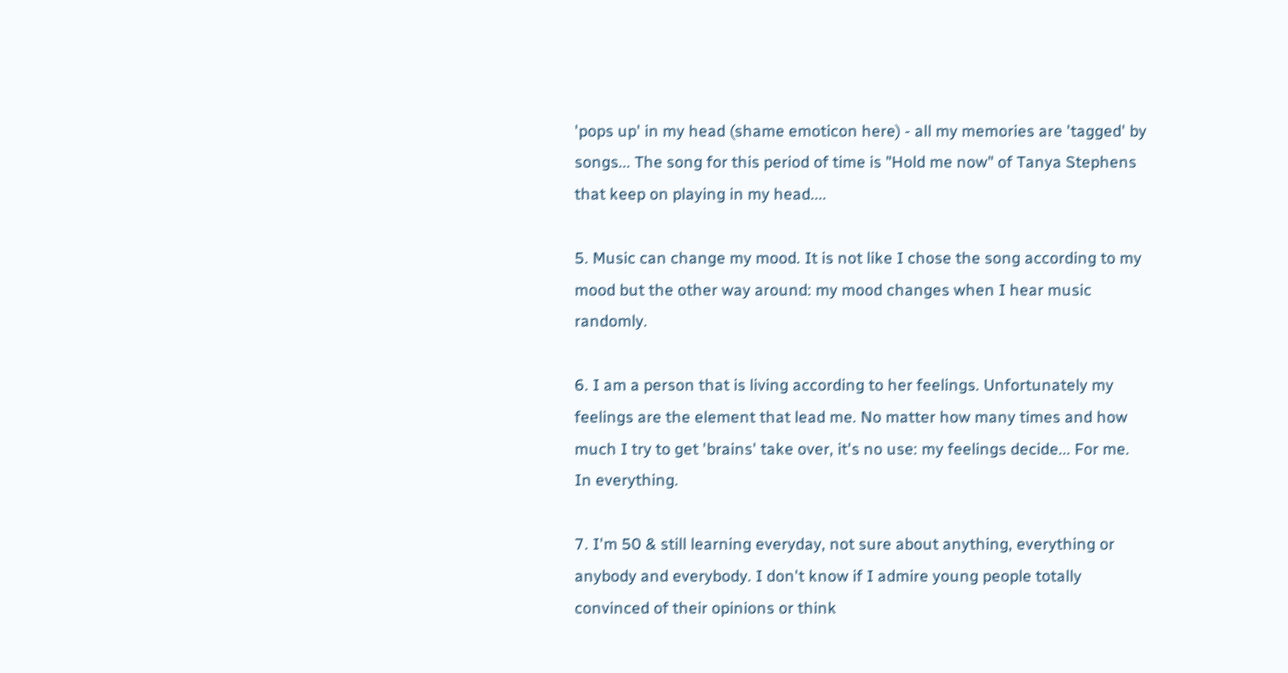'pops up' in my head (shame emoticon here) - all my memories are 'tagged' by songs... The song for this period of time is "Hold me now" of Tanya Stephens that keep on playing in my head....

5. Music can change my mood. It is not like I chose the song according to my mood but the other way around: my mood changes when I hear music randomly.

6. I am a person that is living according to her feelings. Unfortunately my feelings are the element that lead me. No matter how many times and how much I try to get 'brains' take over, it's no use: my feelings decide... For me. In everything.

7. I'm 50 & still learning everyday, not sure about anything, everything or anybody and everybody. I don't know if I admire young people totally convinced of their opinions or think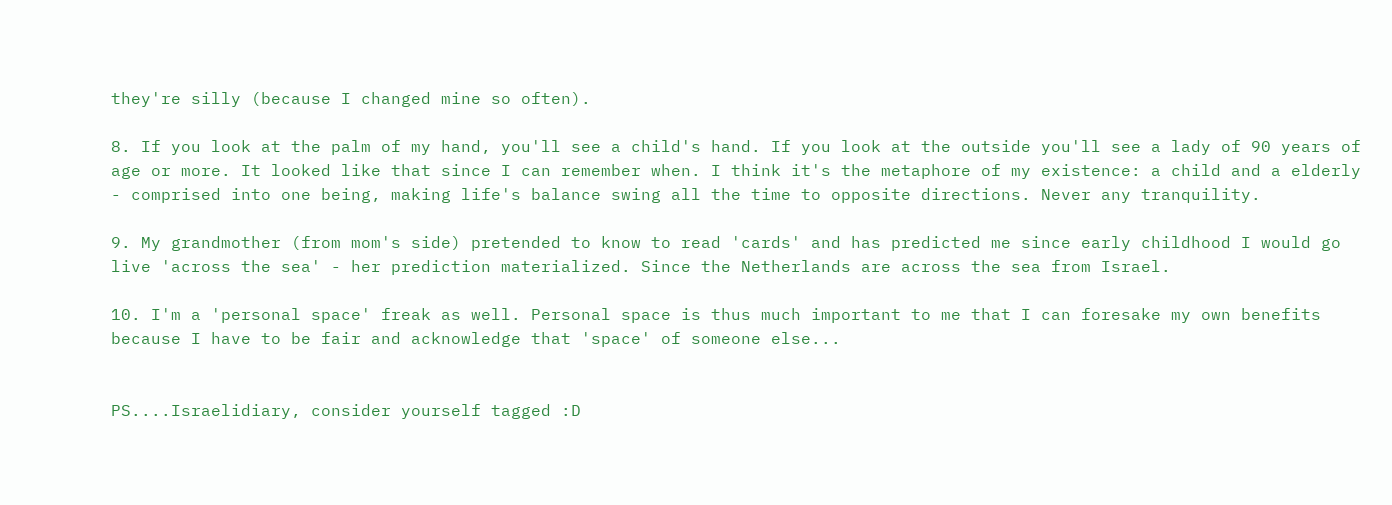they're silly (because I changed mine so often).

8. If you look at the palm of my hand, you'll see a child's hand. If you look at the outside you'll see a lady of 90 years of age or more. It looked like that since I can remember when. I think it's the metaphore of my existence: a child and a elderly - comprised into one being, making life's balance swing all the time to opposite directions. Never any tranquility.

9. My grandmother (from mom's side) pretended to know to read 'cards' and has predicted me since early childhood I would go live 'across the sea' - her prediction materialized. Since the Netherlands are across the sea from Israel.

10. I'm a 'personal space' freak as well. Personal space is thus much important to me that I can foresake my own benefits because I have to be fair and acknowledge that 'space' of someone else...


PS....Israelidiary, consider yourself tagged :D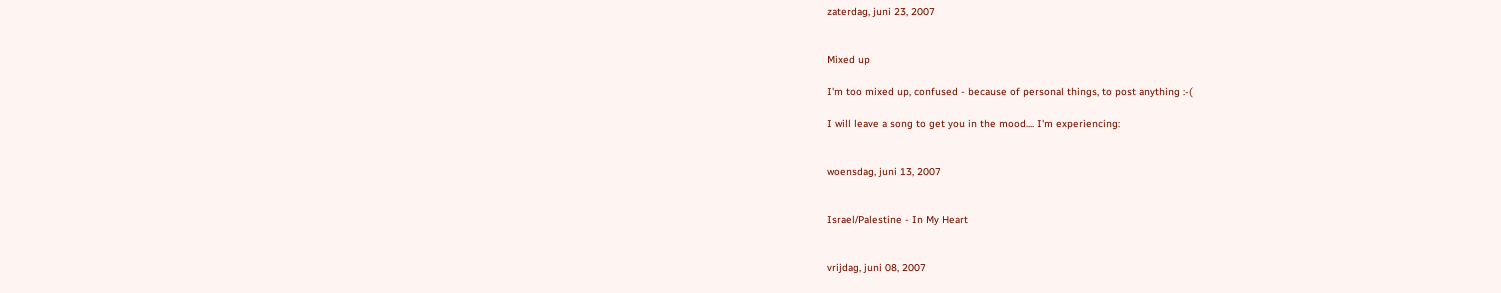zaterdag, juni 23, 2007


Mixed up

I'm too mixed up, confused - because of personal things, to post anything :-(

I will leave a song to get you in the mood.... I'm experiencing:


woensdag, juni 13, 2007


Israel/Palestine - In My Heart


vrijdag, juni 08, 2007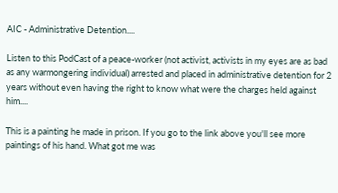AIC - Administrative Detention....

Listen to this PodCast of a peace-worker (not activist, activists in my eyes are as bad as any warmongering individual) arrested and placed in administrative detention for 2 years without even having the right to know what were the charges held against him....

This is a painting he made in prison. If you go to the link above you'll see more paintings of his hand. What got me was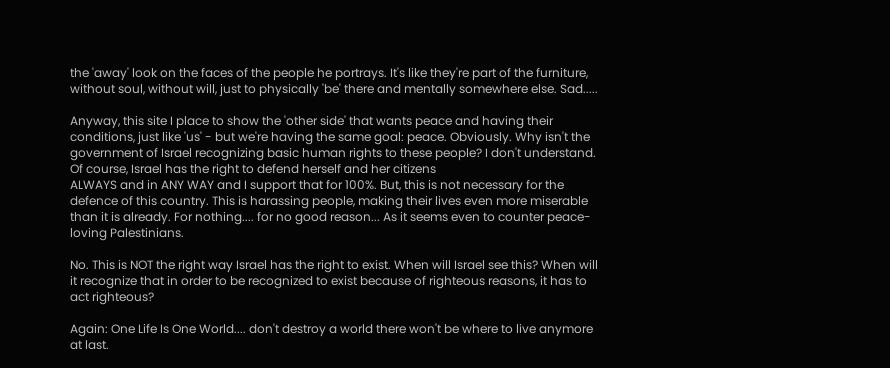the 'away' look on the faces of the people he portrays. It's like they're part of the furniture, without soul, without will, just to physically 'be' there and mentally somewhere else. Sad.....

Anyway, this site I place to show the 'other side' that wants peace and having their conditions, just like 'us' - but we're having the same goal: peace. Obviously. Why isn't the government of Israel recognizing basic human rights to these people? I don't understand. Of course, Israel has the right to defend herself and her citizens
ALWAYS and in ANY WAY and I support that for 100%. But, this is not necessary for the defence of this country. This is harassing people, making their lives even more miserable than it is already. For nothing.... for no good reason... As it seems even to counter peace-loving Palestinians.

No. This is NOT the right way Israel has the right to exist. When will Israel see this? When will it recognize that in order to be recognized to exist because of righteous reasons, it has to act righteous?

Again: One Life Is One World.... don't destroy a world there won't be where to live anymore at last.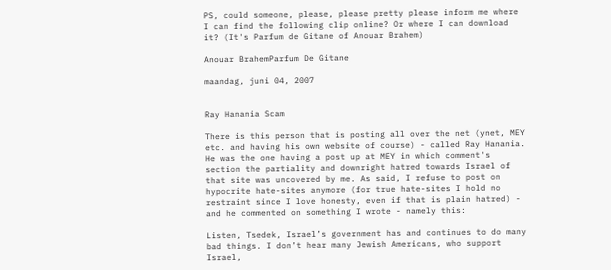PS, could someone, please, please pretty please inform me where I can find the following clip online? Or where I can download it? (It's Parfum de Gitane of Anouar Brahem)

Anouar BrahemParfum De Gitane

maandag, juni 04, 2007


Ray Hanania Scam

There is this person that is posting all over the net (ynet, MEY etc. and having his own website of course) - called Ray Hanania. He was the one having a post up at MEY in which comment's section the partiality and downright hatred towards Israel of that site was uncovered by me. As said, I refuse to post on hypocrite hate-sites anymore (for true hate-sites I hold no restraint since I love honesty, even if that is plain hatred) - and he commented on something I wrote - namely this:

Listen, Tsedek, Israel’s government has and continues to do many bad things. I don’t hear many Jewish Americans, who support Israel,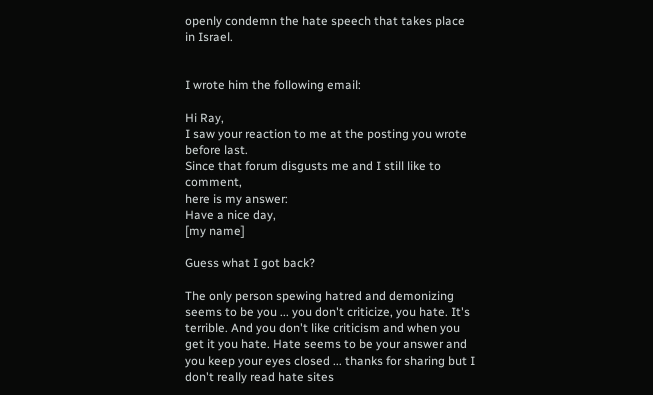openly condemn the hate speech that takes place in Israel.


I wrote him the following email:

Hi Ray,
I saw your reaction to me at the posting you wrote before last.
Since that forum disgusts me and I still like to comment,
here is my answer:
Have a nice day,
[my name]

Guess what I got back?

The only person spewing hatred and demonizing seems to be you ... you don't criticize, you hate. It's terrible. And you don't like criticism and when you get it you hate. Hate seems to be your answer and you keep your eyes closed ... thanks for sharing but I don't really read hate sites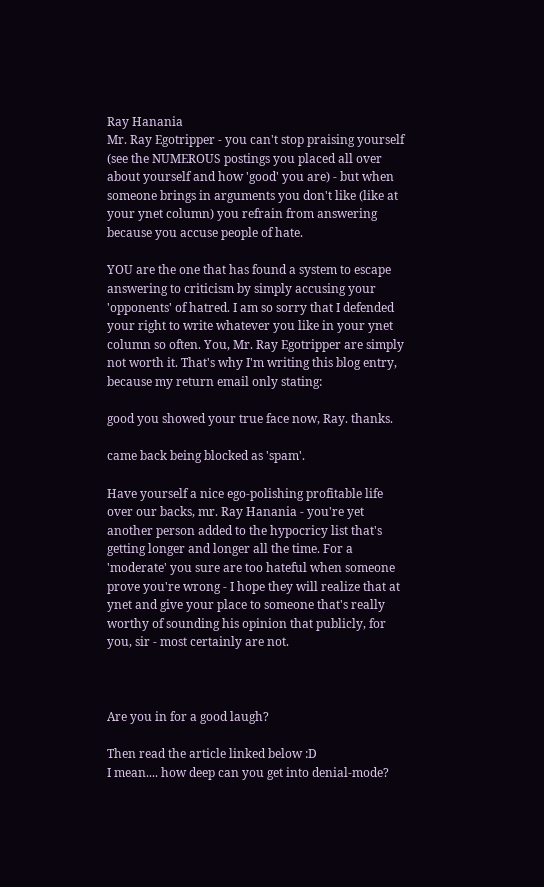Ray Hanania
Mr. Ray Egotripper - you can't stop praising yourself (see the NUMEROUS postings you placed all over about yourself and how 'good' you are) - but when someone brings in arguments you don't like (like at your ynet column) you refrain from answering because you accuse people of hate.

YOU are the one that has found a system to escape answering to criticism by simply accusing your 'opponents' of hatred. I am so sorry that I defended your right to write whatever you like in your ynet column so often. You, Mr. Ray Egotripper are simply not worth it. That's why I'm writing this blog entry, because my return email only stating:

good you showed your true face now, Ray. thanks.

came back being blocked as 'spam'.

Have yourself a nice ego-polishing profitable life over our backs, mr. Ray Hanania - you're yet another person added to the hypocricy list that's getting longer and longer all the time. For a 'moderate' you sure are too hateful when someone prove you're wrong - I hope they will realize that at ynet and give your place to someone that's really worthy of sounding his opinion that publicly, for you, sir - most certainly are not.



Are you in for a good laugh?

Then read the article linked below :D
I mean.... how deep can you get into denial-mode?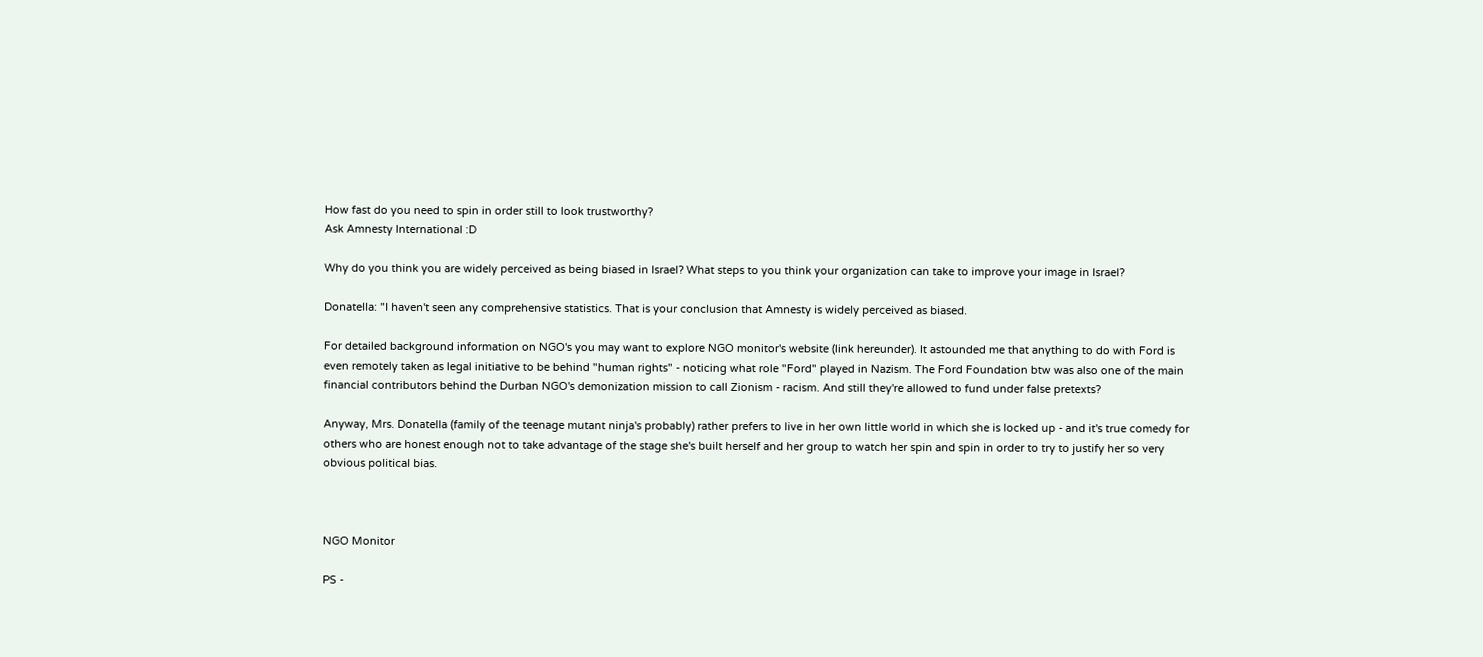How fast do you need to spin in order still to look trustworthy?
Ask Amnesty International :D

Why do you think you are widely perceived as being biased in Israel? What steps to you think your organization can take to improve your image in Israel?

Donatella: "I haven't seen any comprehensive statistics. That is your conclusion that Amnesty is widely perceived as biased.

For detailed background information on NGO's you may want to explore NGO monitor's website (link hereunder). It astounded me that anything to do with Ford is even remotely taken as legal initiative to be behind "human rights" - noticing what role "Ford" played in Nazism. The Ford Foundation btw was also one of the main financial contributors behind the Durban NGO's demonization mission to call Zionism - racism. And still they're allowed to fund under false pretexts?

Anyway, Mrs. Donatella (family of the teenage mutant ninja's probably) rather prefers to live in her own little world in which she is locked up - and it's true comedy for others who are honest enough not to take advantage of the stage she's built herself and her group to watch her spin and spin in order to try to justify her so very obvious political bias.



NGO Monitor

PS -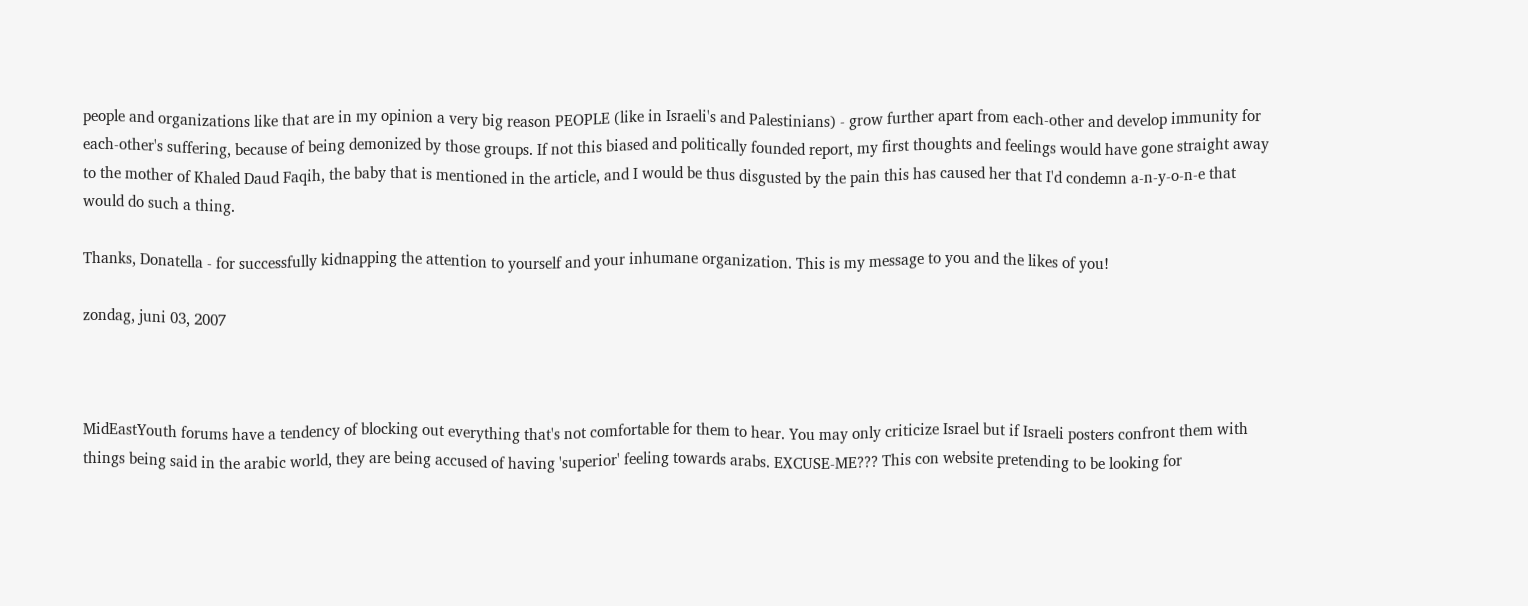people and organizations like that are in my opinion a very big reason PEOPLE (like in Israeli's and Palestinians) - grow further apart from each-other and develop immunity for each-other's suffering, because of being demonized by those groups. If not this biased and politically founded report, my first thoughts and feelings would have gone straight away to the mother of Khaled Daud Faqih, the baby that is mentioned in the article, and I would be thus disgusted by the pain this has caused her that I'd condemn a-n-y-o-n-e that would do such a thing.

Thanks, Donatella - for successfully kidnapping the attention to yourself and your inhumane organization. This is my message to you and the likes of you!

zondag, juni 03, 2007



MidEastYouth forums have a tendency of blocking out everything that's not comfortable for them to hear. You may only criticize Israel but if Israeli posters confront them with things being said in the arabic world, they are being accused of having 'superior' feeling towards arabs. EXCUSE-ME??? This con website pretending to be looking for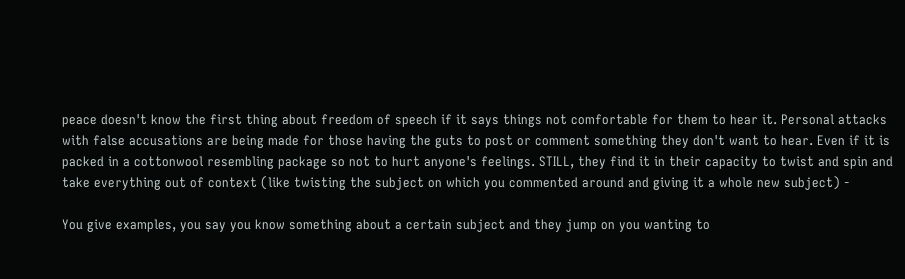peace doesn't know the first thing about freedom of speech if it says things not comfortable for them to hear it. Personal attacks with false accusations are being made for those having the guts to post or comment something they don't want to hear. Even if it is packed in a cottonwool resembling package so not to hurt anyone's feelings. STILL, they find it in their capacity to twist and spin and take everything out of context (like twisting the subject on which you commented around and giving it a whole new subject) -

You give examples, you say you know something about a certain subject and they jump on you wanting to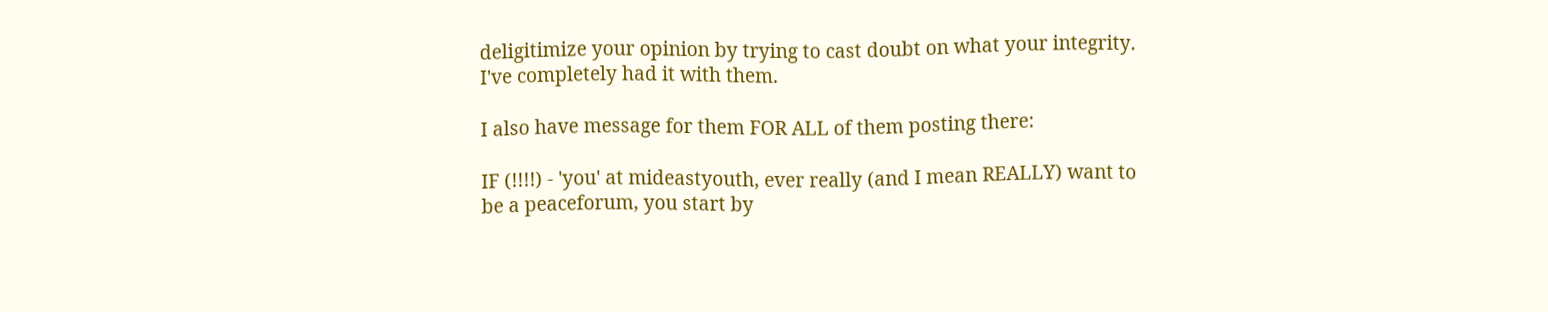deligitimize your opinion by trying to cast doubt on what your integrity. I've completely had it with them.

I also have message for them FOR ALL of them posting there:

IF (!!!!) - 'you' at mideastyouth, ever really (and I mean REALLY) want to be a peaceforum, you start by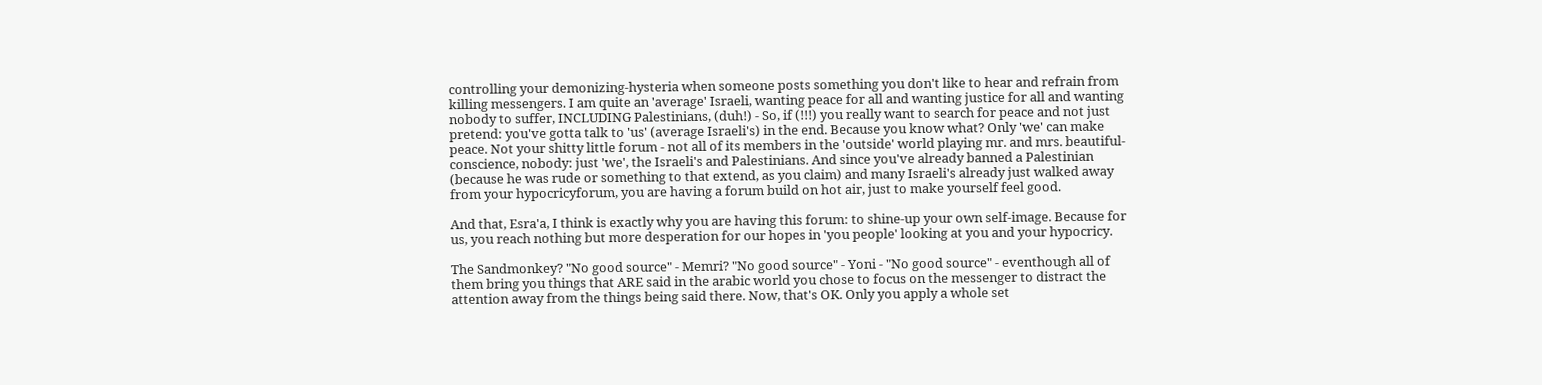controlling your demonizing-hysteria when someone posts something you don't like to hear and refrain from killing messengers. I am quite an 'average' Israeli, wanting peace for all and wanting justice for all and wanting nobody to suffer, INCLUDING Palestinians, (duh!) - So, if (!!!) you really want to search for peace and not just pretend: you've gotta talk to 'us' (average Israeli's) in the end. Because you know what? Only 'we' can make peace. Not your shitty little forum - not all of its members in the 'outside' world playing mr. and mrs. beautiful-conscience, nobody: just 'we', the Israeli's and Palestinians. And since you've already banned a Palestinian (because he was rude or something to that extend, as you claim) and many Israeli's already just walked away from your hypocricyforum, you are having a forum build on hot air, just to make yourself feel good.

And that, Esra'a, I think is exactly why you are having this forum: to shine-up your own self-image. Because for us, you reach nothing but more desperation for our hopes in 'you people' looking at you and your hypocricy.

The Sandmonkey? "No good source" - Memri? "No good source" - Yoni - "No good source" - eventhough all of them bring you things that ARE said in the arabic world you chose to focus on the messenger to distract the attention away from the things being said there. Now, that's OK. Only you apply a whole set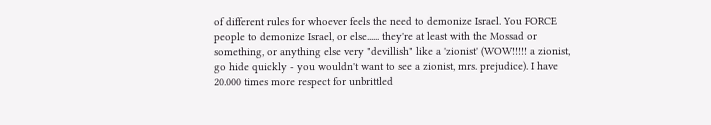of different rules for whoever feels the need to demonize Israel. You FORCE people to demonize Israel, or else...... they're at least with the Mossad or something, or anything else very "devillish" like a 'zionist' (WOW!!!!! a zionist, go hide quickly - you wouldn't want to see a zionist, mrs. prejudice). I have 20.000 times more respect for unbrittled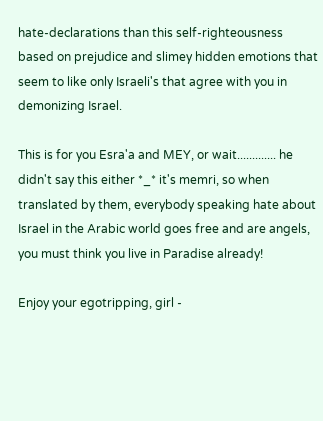hate-declarations than this self-righteousness based on prejudice and slimey hidden emotions that seem to like only Israeli's that agree with you in demonizing Israel.

This is for you Esra'a and MEY, or wait............. he didn't say this either *_* it's memri, so when translated by them, everybody speaking hate about Israel in the Arabic world goes free and are angels, you must think you live in Paradise already!

Enjoy your egotripping, girl -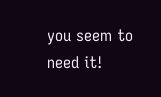you seem to need it!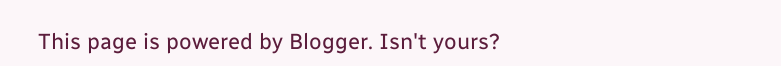This page is powered by Blogger. Isn't yours?